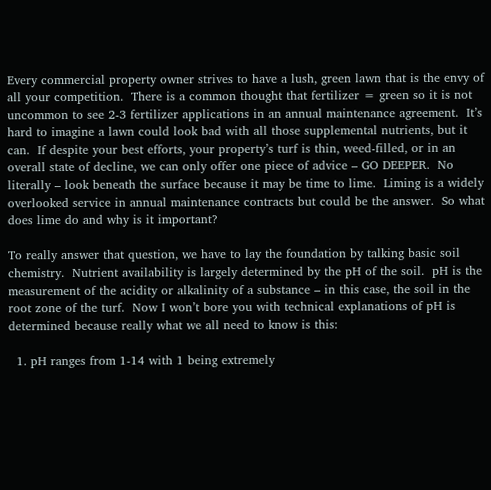Every commercial property owner strives to have a lush, green lawn that is the envy of all your competition.  There is a common thought that fertilizer = green so it is not uncommon to see 2-3 fertilizer applications in an annual maintenance agreement.  It’s hard to imagine a lawn could look bad with all those supplemental nutrients, but it can.  If despite your best efforts, your property’s turf is thin, weed-filled, or in an overall state of decline, we can only offer one piece of advice – GO DEEPER.  No literally – look beneath the surface because it may be time to lime.  Liming is a widely overlooked service in annual maintenance contracts but could be the answer.  So what does lime do and why is it important?

To really answer that question, we have to lay the foundation by talking basic soil chemistry.  Nutrient availability is largely determined by the pH of the soil.  pH is the measurement of the acidity or alkalinity of a substance – in this case, the soil in the root zone of the turf.  Now I won’t bore you with technical explanations of pH is determined because really what we all need to know is this:

  1. pH ranges from 1-14 with 1 being extremely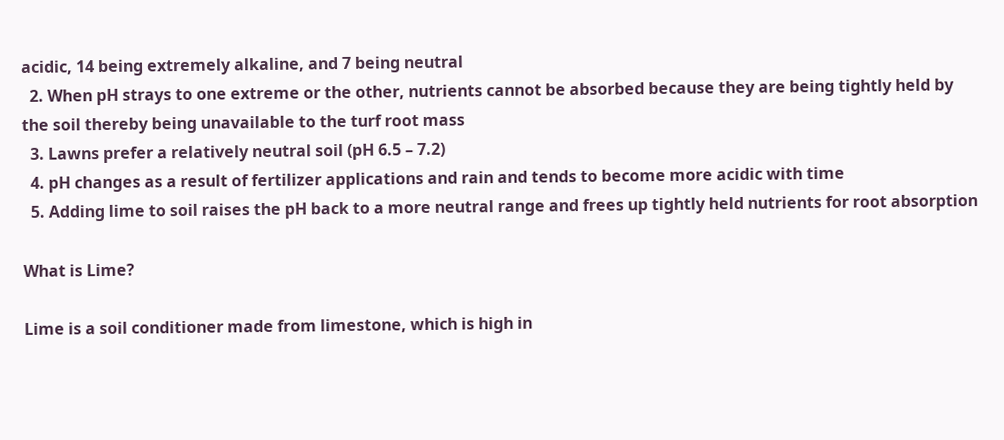acidic, 14 being extremely alkaline, and 7 being neutral
  2. When pH strays to one extreme or the other, nutrients cannot be absorbed because they are being tightly held by the soil thereby being unavailable to the turf root mass
  3. Lawns prefer a relatively neutral soil (pH 6.5 – 7.2)
  4. pH changes as a result of fertilizer applications and rain and tends to become more acidic with time
  5. Adding lime to soil raises the pH back to a more neutral range and frees up tightly held nutrients for root absorption

What is Lime?

Lime is a soil conditioner made from limestone, which is high in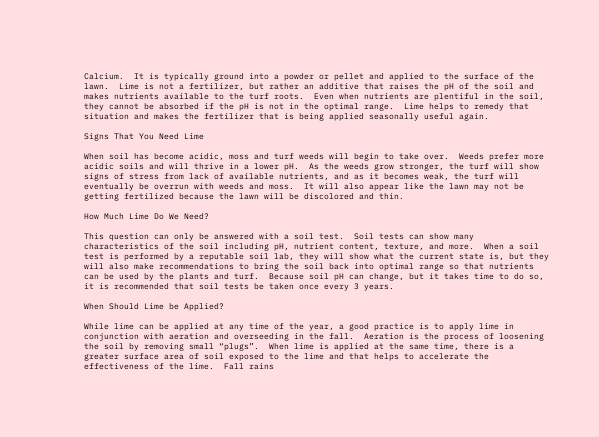Calcium.  It is typically ground into a powder or pellet and applied to the surface of the lawn.  Lime is not a fertilizer, but rather an additive that raises the pH of the soil and makes nutrients available to the turf roots.  Even when nutrients are plentiful in the soil, they cannot be absorbed if the pH is not in the optimal range.  Lime helps to remedy that situation and makes the fertilizer that is being applied seasonally useful again.

Signs That You Need Lime

When soil has become acidic, moss and turf weeds will begin to take over.  Weeds prefer more acidic soils and will thrive in a lower pH.  As the weeds grow stronger, the turf will show signs of stress from lack of available nutrients, and as it becomes weak, the turf will eventually be overrun with weeds and moss.  It will also appear like the lawn may not be getting fertilized because the lawn will be discolored and thin.

How Much Lime Do We Need?

This question can only be answered with a soil test.  Soil tests can show many characteristics of the soil including pH, nutrient content, texture, and more.  When a soil test is performed by a reputable soil lab, they will show what the current state is, but they will also make recommendations to bring the soil back into optimal range so that nutrients can be used by the plants and turf.  Because soil pH can change, but it takes time to do so, it is recommended that soil tests be taken once every 3 years.

When Should Lime be Applied?

While lime can be applied at any time of the year, a good practice is to apply lime in conjunction with aeration and overseeding in the fall.  Aeration is the process of loosening the soil by removing small “plugs”.  When lime is applied at the same time, there is a greater surface area of soil exposed to the lime and that helps to accelerate the effectiveness of the lime.  Fall rains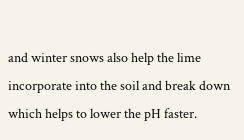and winter snows also help the lime incorporate into the soil and break down which helps to lower the pH faster.